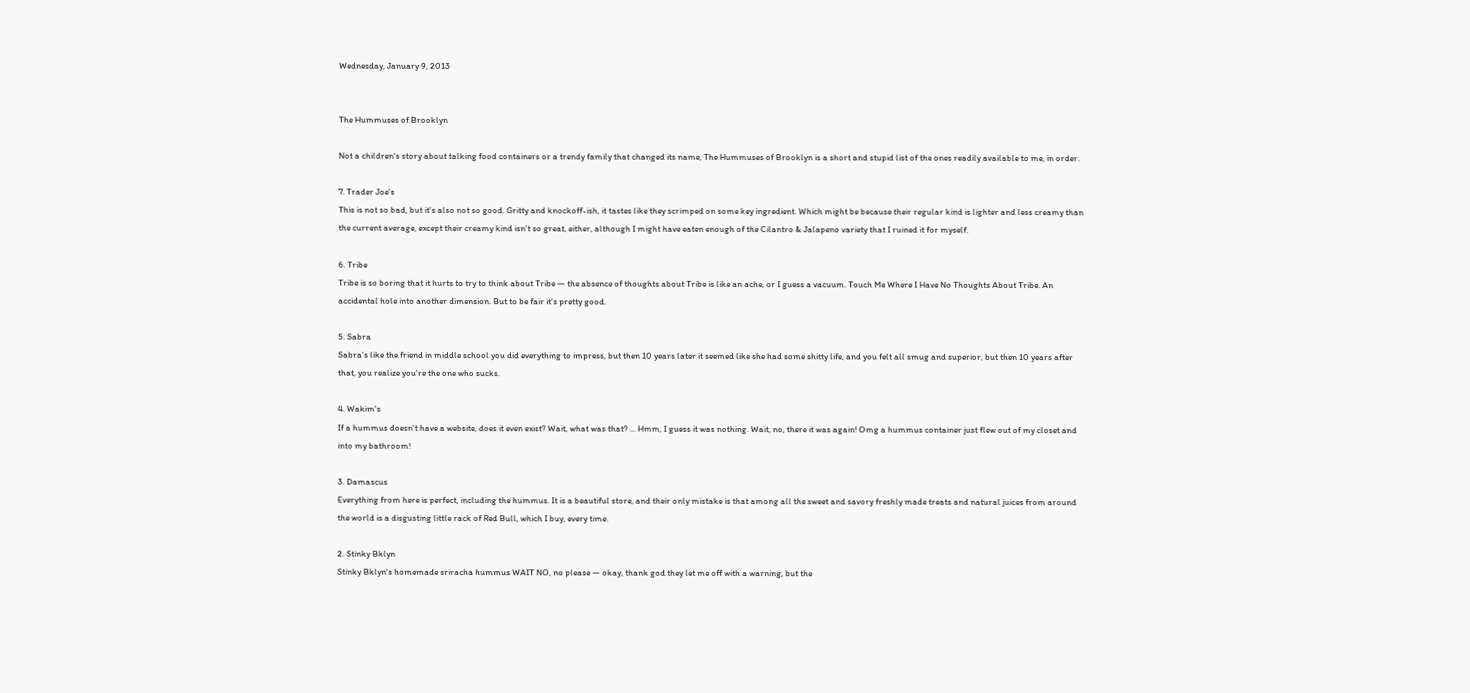Wednesday, January 9, 2013


The Hummuses of Brooklyn

Not a children's story about talking food containers or a trendy family that changed its name, The Hummuses of Brooklyn is a short and stupid list of the ones readily available to me, in order.

7. Trader Joe's
This is not so bad, but it's also not so good. Gritty and knockoff-ish, it tastes like they scrimped on some key ingredient. Which might be because their regular kind is lighter and less creamy than the current average, except their creamy kind isn't so great, either, although I might have eaten enough of the Cilantro & Jalapeno variety that I ruined it for myself.

6. Tribe
Tribe is so boring that it hurts to try to think about Tribe — the absence of thoughts about Tribe is like an ache, or I guess a vacuum. Touch Me Where I Have No Thoughts About Tribe. An accidental hole into another dimension. But to be fair it's pretty good.

5. Sabra
Sabra's like the friend in middle school you did everything to impress, but then 10 years later it seemed like she had some shitty life, and you felt all smug and superior, but then 10 years after that, you realize you're the one who sucks.

4. Wakim's
If a hummus doesn't have a website, does it even exist? Wait, what was that? ... Hmm, I guess it was nothing. Wait, no, there it was again! Omg a hummus container just flew out of my closet and into my bathroom!

3. Damascus
Everything from here is perfect, including the hummus. It is a beautiful store, and their only mistake is that among all the sweet and savory freshly made treats and natural juices from around the world is a disgusting little rack of Red Bull, which I buy, every time.

2. Stinky Bklyn
Stinky Bklyn's homemade sriracha hummus WAIT NO, no please — okay, thank god they let me off with a warning, but the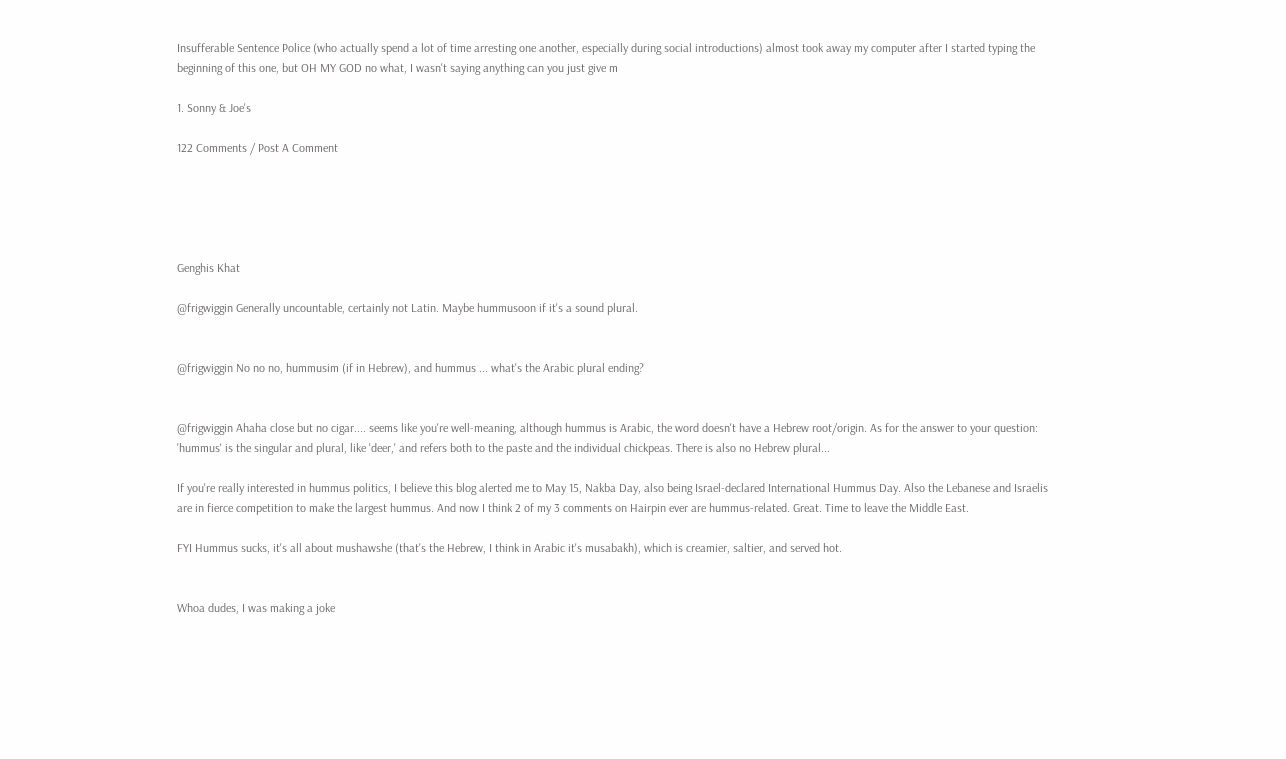Insufferable Sentence Police (who actually spend a lot of time arresting one another, especially during social introductions) almost took away my computer after I started typing the beginning of this one, but OH MY GOD no what, I wasn't saying anything can you just give m

1. Sonny & Joe's

122 Comments / Post A Comment





Genghis Khat

@frigwiggin Generally uncountable, certainly not Latin. Maybe hummusoon if it's a sound plural.


@frigwiggin No no no, hummusim (if in Hebrew), and hummus ... what's the Arabic plural ending?


@frigwiggin Ahaha close but no cigar.... seems like you're well-meaning, although hummus is Arabic, the word doesn't have a Hebrew root/origin. As for the answer to your question: 'hummus' is the singular and plural, like 'deer,' and refers both to the paste and the individual chickpeas. There is also no Hebrew plural...

If you're really interested in hummus politics, I believe this blog alerted me to May 15, Nakba Day, also being Israel-declared International Hummus Day. Also the Lebanese and Israelis are in fierce competition to make the largest hummus. And now I think 2 of my 3 comments on Hairpin ever are hummus-related. Great. Time to leave the Middle East.

FYI Hummus sucks, it's all about mushawshe (that's the Hebrew, I think in Arabic it's musabakh), which is creamier, saltier, and served hot.


Whoa dudes, I was making a joke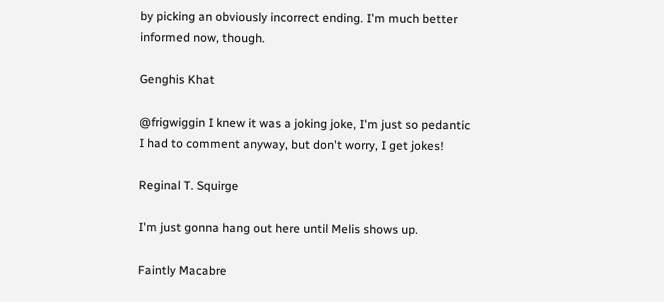by picking an obviously incorrect ending. I'm much better informed now, though.

Genghis Khat

@frigwiggin I knew it was a joking joke, I'm just so pedantic I had to comment anyway, but don't worry, I get jokes!

Reginal T. Squirge

I'm just gonna hang out here until Melis shows up.

Faintly Macabre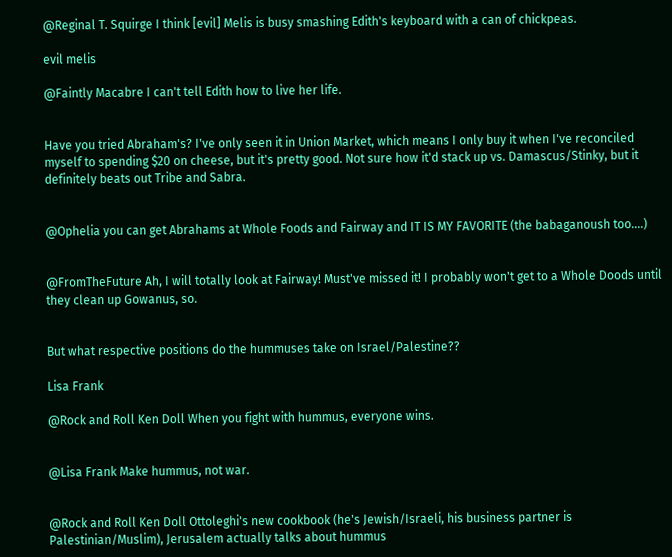@Reginal T. Squirge I think [evil] Melis is busy smashing Edith's keyboard with a can of chickpeas.

evil melis

@Faintly Macabre I can't tell Edith how to live her life.


Have you tried Abraham's? I've only seen it in Union Market, which means I only buy it when I've reconciled myself to spending $20 on cheese, but it's pretty good. Not sure how it'd stack up vs. Damascus/Stinky, but it definitely beats out Tribe and Sabra.


@Ophelia you can get Abrahams at Whole Foods and Fairway and IT IS MY FAVORITE (the babaganoush too....)


@FromTheFuture Ah, I will totally look at Fairway! Must've missed it! I probably won't get to a Whole Doods until they clean up Gowanus, so.


But what respective positions do the hummuses take on Israel/Palestine??

Lisa Frank

@Rock and Roll Ken Doll When you fight with hummus, everyone wins.


@Lisa Frank Make hummus, not war.


@Rock and Roll Ken Doll Ottoleghi's new cookbook (he's Jewish/Israeli, his business partner is Palestinian/Muslim), Jerusalem actually talks about hummus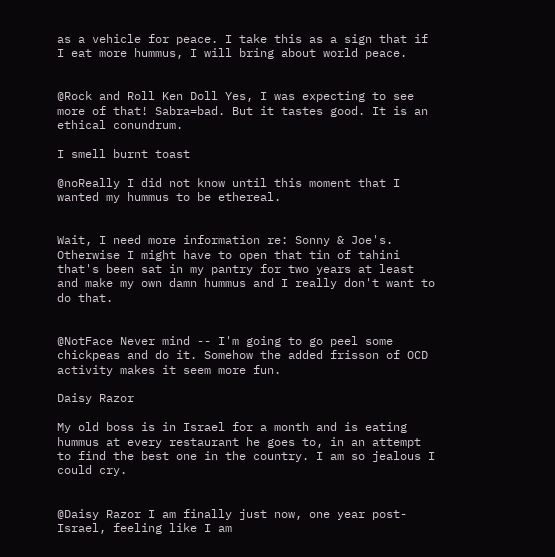as a vehicle for peace. I take this as a sign that if I eat more hummus, I will bring about world peace.


@Rock and Roll Ken Doll Yes, I was expecting to see more of that! Sabra=bad. But it tastes good. It is an ethical conundrum.

I smell burnt toast

@noReally I did not know until this moment that I wanted my hummus to be ethereal.


Wait, I need more information re: Sonny & Joe's. Otherwise I might have to open that tin of tahini that's been sat in my pantry for two years at least and make my own damn hummus and I really don't want to do that.


@NotFace Never mind -- I'm going to go peel some chickpeas and do it. Somehow the added frisson of OCD activity makes it seem more fun.

Daisy Razor

My old boss is in Israel for a month and is eating hummus at every restaurant he goes to, in an attempt to find the best one in the country. I am so jealous I could cry.


@Daisy Razor I am finally just now, one year post-Israel, feeling like I am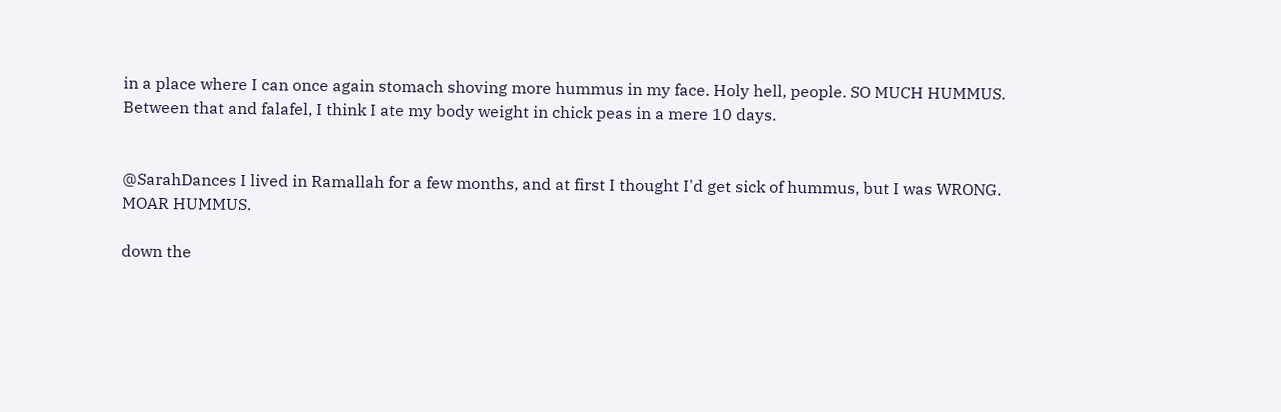in a place where I can once again stomach shoving more hummus in my face. Holy hell, people. SO MUCH HUMMUS. Between that and falafel, I think I ate my body weight in chick peas in a mere 10 days.


@SarahDances I lived in Ramallah for a few months, and at first I thought I'd get sick of hummus, but I was WRONG. MOAR HUMMUS.

down the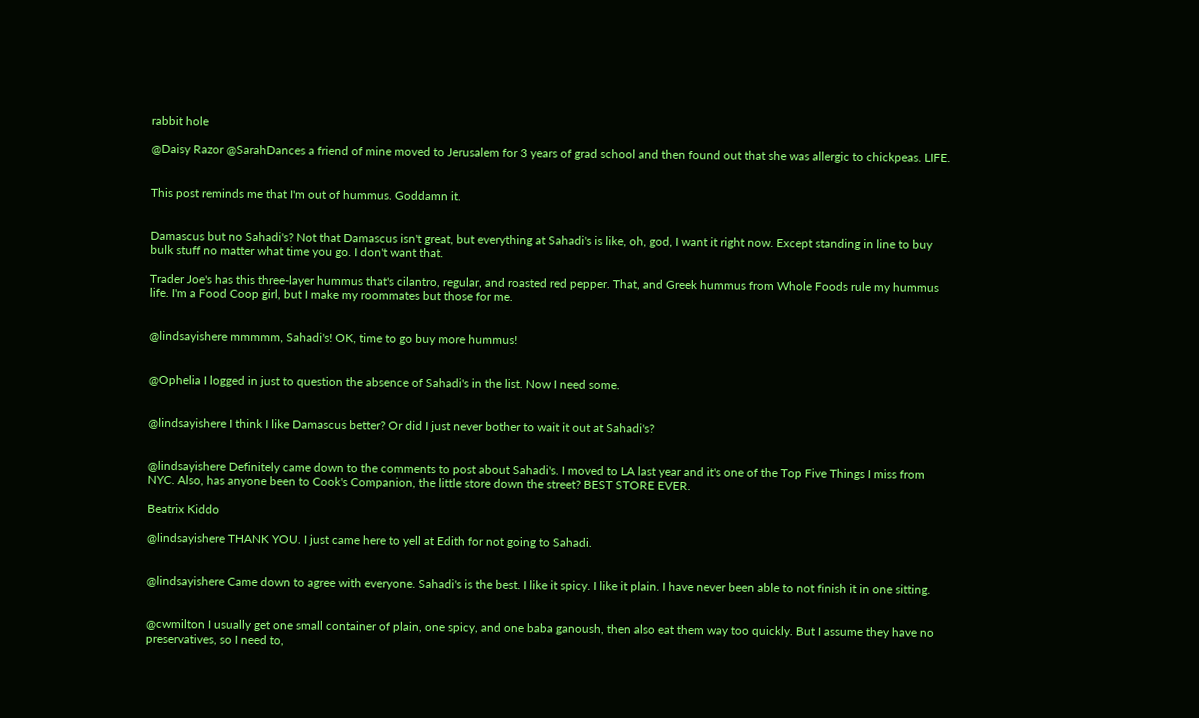rabbit hole

@Daisy Razor @SarahDances a friend of mine moved to Jerusalem for 3 years of grad school and then found out that she was allergic to chickpeas. LIFE.


This post reminds me that I'm out of hummus. Goddamn it.


Damascus but no Sahadi's? Not that Damascus isn't great, but everything at Sahadi's is like, oh, god, I want it right now. Except standing in line to buy bulk stuff no matter what time you go. I don't want that.

Trader Joe's has this three-layer hummus that's cilantro, regular, and roasted red pepper. That, and Greek hummus from Whole Foods rule my hummus life. I'm a Food Coop girl, but I make my roommates but those for me.


@lindsayishere mmmmm, Sahadi's! OK, time to go buy more hummus!


@Ophelia I logged in just to question the absence of Sahadi's in the list. Now I need some.


@lindsayishere I think I like Damascus better? Or did I just never bother to wait it out at Sahadi's?


@lindsayishere Definitely came down to the comments to post about Sahadi's. I moved to LA last year and it's one of the Top Five Things I miss from NYC. Also, has anyone been to Cook's Companion, the little store down the street? BEST STORE EVER.

Beatrix Kiddo

@lindsayishere THANK YOU. I just came here to yell at Edith for not going to Sahadi.


@lindsayishere Came down to agree with everyone. Sahadi's is the best. I like it spicy. I like it plain. I have never been able to not finish it in one sitting.


@cwmilton I usually get one small container of plain, one spicy, and one baba ganoush, then also eat them way too quickly. But I assume they have no preservatives, so I need to,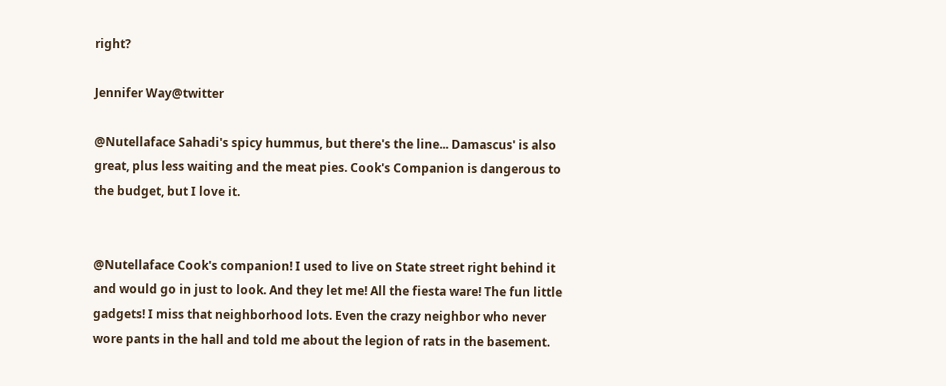right?

Jennifer Way@twitter

@Nutellaface Sahadi's spicy hummus, but there's the line... Damascus' is also great, plus less waiting and the meat pies. Cook's Companion is dangerous to the budget, but I love it.


@Nutellaface Cook's companion! I used to live on State street right behind it and would go in just to look. And they let me! All the fiesta ware! The fun little gadgets! I miss that neighborhood lots. Even the crazy neighbor who never wore pants in the hall and told me about the legion of rats in the basement.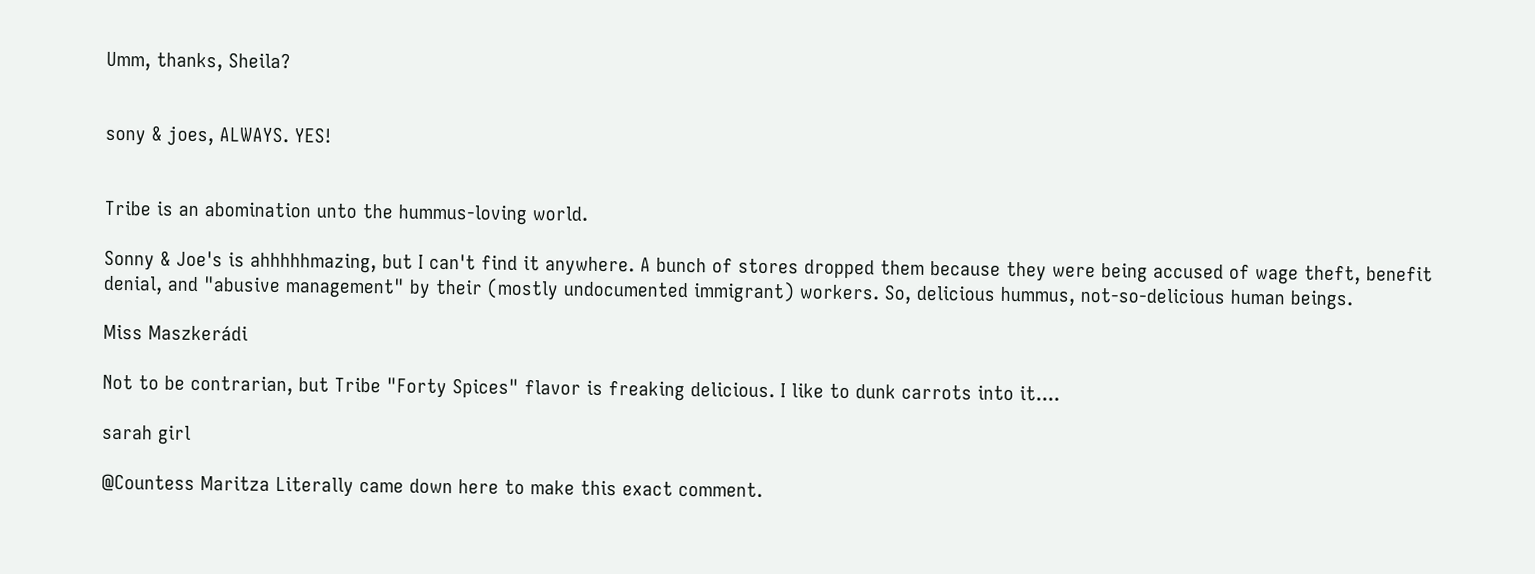Umm, thanks, Sheila?


sony & joes, ALWAYS. YES!


Tribe is an abomination unto the hummus-loving world.

Sonny & Joe's is ahhhhhmazing, but I can't find it anywhere. A bunch of stores dropped them because they were being accused of wage theft, benefit denial, and "abusive management" by their (mostly undocumented immigrant) workers. So, delicious hummus, not-so-delicious human beings.

Miss Maszkerádi

Not to be contrarian, but Tribe "Forty Spices" flavor is freaking delicious. I like to dunk carrots into it....

sarah girl

@Countess Maritza Literally came down here to make this exact comment.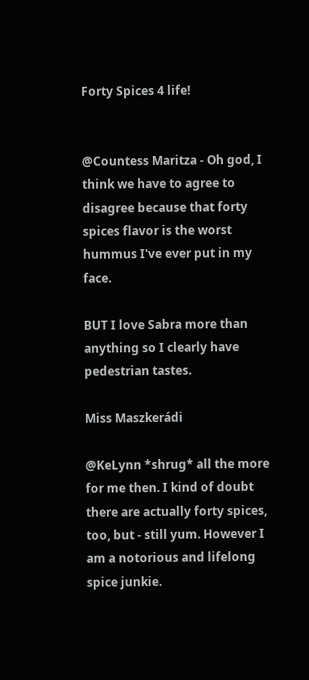Forty Spices 4 life!


@Countess Maritza - Oh god, I think we have to agree to disagree because that forty spices flavor is the worst hummus I've ever put in my face.

BUT I love Sabra more than anything so I clearly have pedestrian tastes.

Miss Maszkerádi

@KeLynn *shrug* all the more for me then. I kind of doubt there are actually forty spices, too, but - still yum. However I am a notorious and lifelong spice junkie.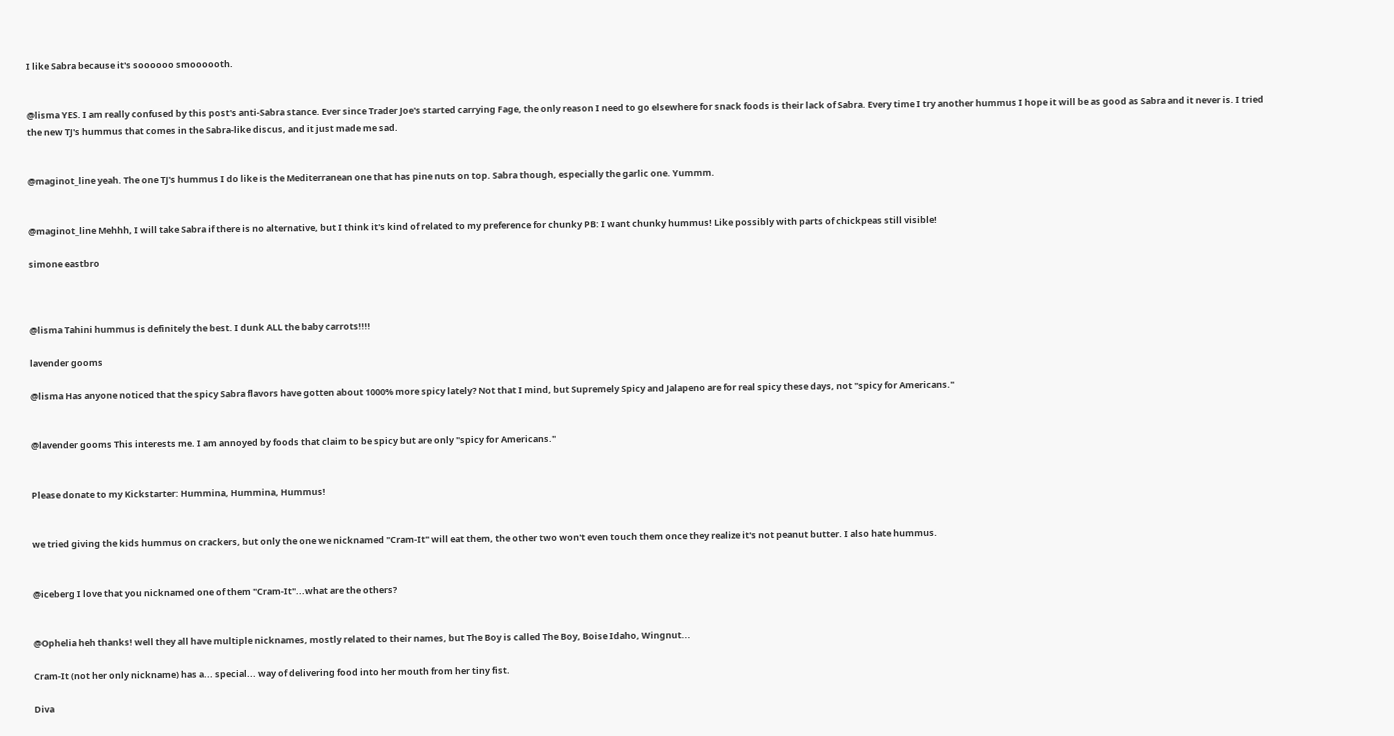I like Sabra because it's soooooo smoooooth.


@lisma YES. I am really confused by this post's anti-Sabra stance. Ever since Trader Joe's started carrying Fage, the only reason I need to go elsewhere for snack foods is their lack of Sabra. Every time I try another hummus I hope it will be as good as Sabra and it never is. I tried the new TJ's hummus that comes in the Sabra-like discus, and it just made me sad.


@maginot_line yeah. The one TJ's hummus I do like is the Mediterranean one that has pine nuts on top. Sabra though, especially the garlic one. Yummm.


@maginot_line Mehhh, I will take Sabra if there is no alternative, but I think it's kind of related to my preference for chunky PB: I want chunky hummus! Like possibly with parts of chickpeas still visible!

simone eastbro



@lisma Tahini hummus is definitely the best. I dunk ALL the baby carrots!!!!

lavender gooms

@lisma Has anyone noticed that the spicy Sabra flavors have gotten about 1000% more spicy lately? Not that I mind, but Supremely Spicy and Jalapeno are for real spicy these days, not "spicy for Americans."


@lavender gooms This interests me. I am annoyed by foods that claim to be spicy but are only "spicy for Americans."


Please donate to my Kickstarter: Hummina, Hummina, Hummus!


we tried giving the kids hummus on crackers, but only the one we nicknamed "Cram-It" will eat them, the other two won't even touch them once they realize it's not peanut butter. I also hate hummus.


@iceberg I love that you nicknamed one of them "Cram-It"...what are the others?


@Ophelia heh thanks! well they all have multiple nicknames, mostly related to their names, but The Boy is called The Boy, Boise Idaho, Wingnut...

Cram-It (not her only nickname) has a... special... way of delivering food into her mouth from her tiny fist.

Diva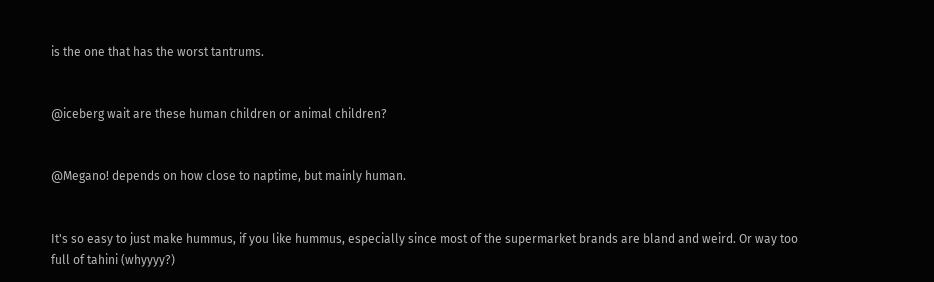is the one that has the worst tantrums.


@iceberg wait are these human children or animal children?


@Megano! depends on how close to naptime, but mainly human.


It's so easy to just make hummus, if you like hummus, especially since most of the supermarket brands are bland and weird. Or way too full of tahini (whyyyy?)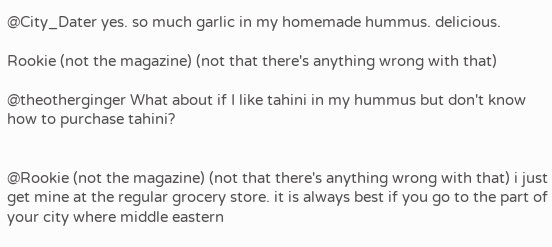@City_Dater yes. so much garlic in my homemade hummus. delicious.

Rookie (not the magazine) (not that there's anything wrong with that)

@theotherginger What about if I like tahini in my hummus but don't know how to purchase tahini?


@Rookie (not the magazine) (not that there's anything wrong with that) i just get mine at the regular grocery store. it is always best if you go to the part of your city where middle eastern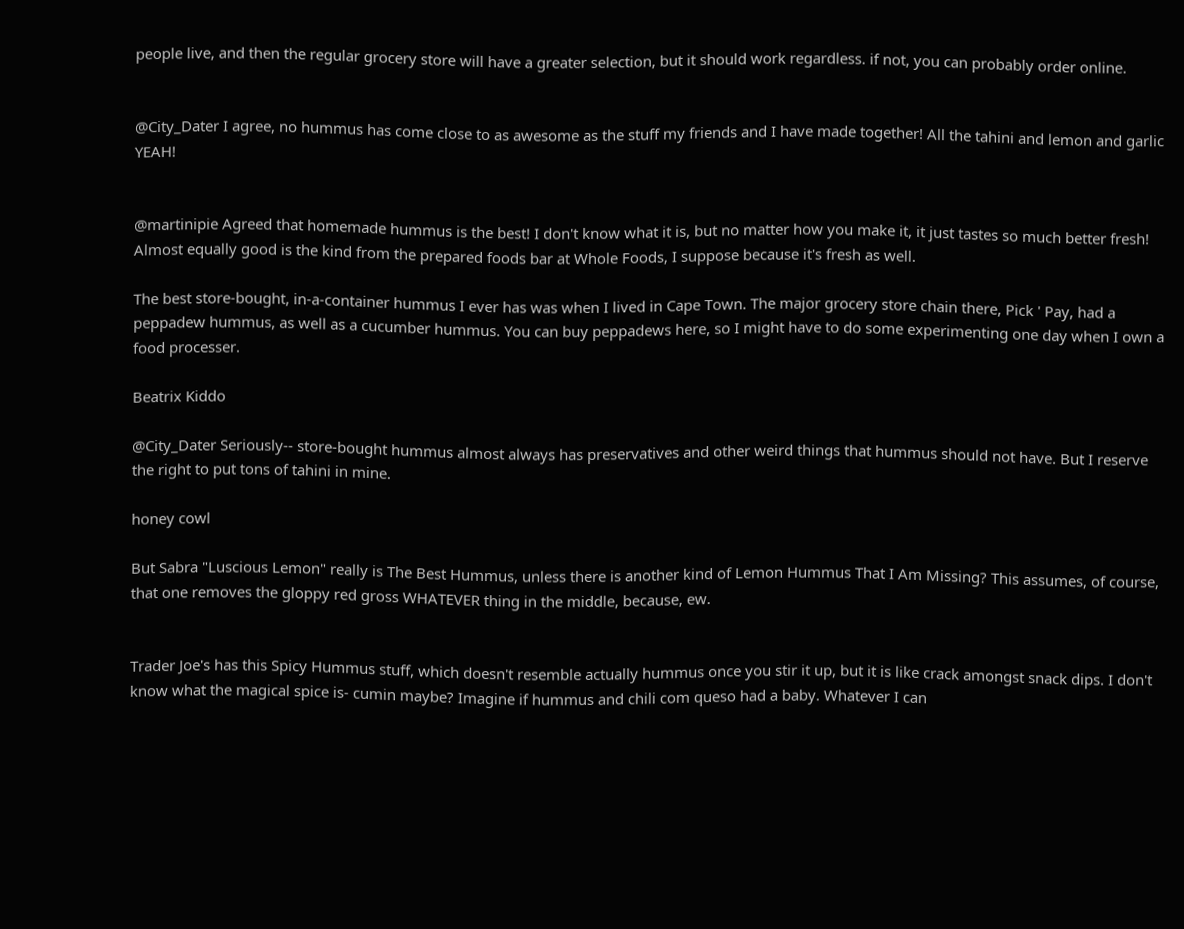people live, and then the regular grocery store will have a greater selection, but it should work regardless. if not, you can probably order online.


@City_Dater I agree, no hummus has come close to as awesome as the stuff my friends and I have made together! All the tahini and lemon and garlic YEAH!


@martinipie Agreed that homemade hummus is the best! I don't know what it is, but no matter how you make it, it just tastes so much better fresh! Almost equally good is the kind from the prepared foods bar at Whole Foods, I suppose because it's fresh as well.

The best store-bought, in-a-container hummus I ever has was when I lived in Cape Town. The major grocery store chain there, Pick ' Pay, had a peppadew hummus, as well as a cucumber hummus. You can buy peppadews here, so I might have to do some experimenting one day when I own a food processer.

Beatrix Kiddo

@City_Dater Seriously-- store-bought hummus almost always has preservatives and other weird things that hummus should not have. But I reserve the right to put tons of tahini in mine.

honey cowl

But Sabra "Luscious Lemon" really is The Best Hummus, unless there is another kind of Lemon Hummus That I Am Missing? This assumes, of course, that one removes the gloppy red gross WHATEVER thing in the middle, because, ew.


Trader Joe's has this Spicy Hummus stuff, which doesn't resemble actually hummus once you stir it up, but it is like crack amongst snack dips. I don't know what the magical spice is- cumin maybe? Imagine if hummus and chili com queso had a baby. Whatever I can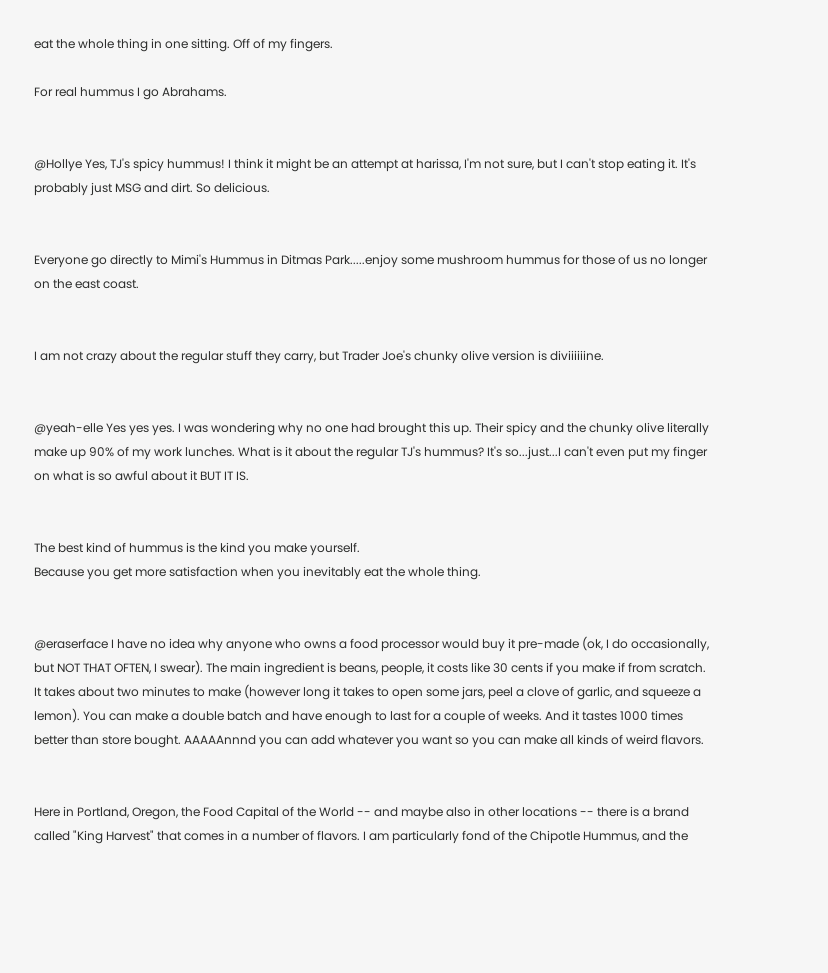eat the whole thing in one sitting. Off of my fingers.

For real hummus I go Abrahams.


@Hollye Yes, TJ's spicy hummus! I think it might be an attempt at harissa, I'm not sure, but I can't stop eating it. It's probably just MSG and dirt. So delicious.


Everyone go directly to Mimi's Hummus in Ditmas Park.....enjoy some mushroom hummus for those of us no longer on the east coast.


I am not crazy about the regular stuff they carry, but Trader Joe's chunky olive version is diviiiiiine.


@yeah-elle Yes yes yes. I was wondering why no one had brought this up. Their spicy and the chunky olive literally make up 90% of my work lunches. What is it about the regular TJ's hummus? It's so...just...I can't even put my finger on what is so awful about it BUT IT IS.


The best kind of hummus is the kind you make yourself.
Because you get more satisfaction when you inevitably eat the whole thing.


@eraserface I have no idea why anyone who owns a food processor would buy it pre-made (ok, I do occasionally, but NOT THAT OFTEN, I swear). The main ingredient is beans, people, it costs like 30 cents if you make if from scratch. It takes about two minutes to make (however long it takes to open some jars, peel a clove of garlic, and squeeze a lemon). You can make a double batch and have enough to last for a couple of weeks. And it tastes 1000 times better than store bought. AAAAAnnnd you can add whatever you want so you can make all kinds of weird flavors.


Here in Portland, Oregon, the Food Capital of the World -- and maybe also in other locations -- there is a brand called "King Harvest" that comes in a number of flavors. I am particularly fond of the Chipotle Hummus, and the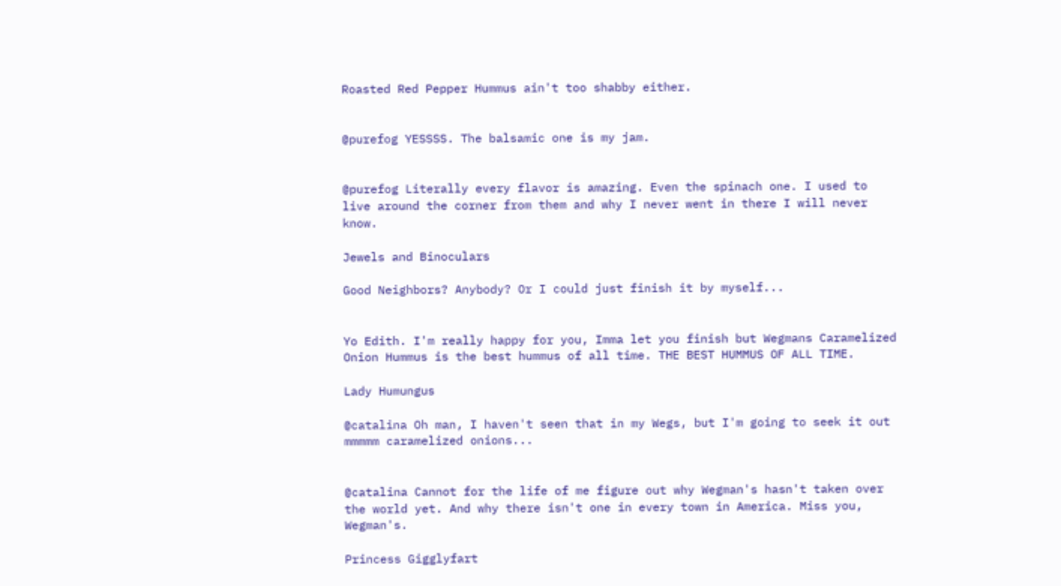Roasted Red Pepper Hummus ain't too shabby either.


@purefog YESSSS. The balsamic one is my jam.


@purefog Literally every flavor is amazing. Even the spinach one. I used to live around the corner from them and why I never went in there I will never know.

Jewels and Binoculars

Good Neighbors? Anybody? Or I could just finish it by myself...


Yo Edith. I'm really happy for you, Imma let you finish but Wegmans Caramelized Onion Hummus is the best hummus of all time. THE BEST HUMMUS OF ALL TIME.

Lady Humungus

@catalina Oh man, I haven't seen that in my Wegs, but I'm going to seek it out mmmmm caramelized onions...


@catalina Cannot for the life of me figure out why Wegman's hasn't taken over the world yet. And why there isn't one in every town in America. Miss you, Wegman's.

Princess Gigglyfart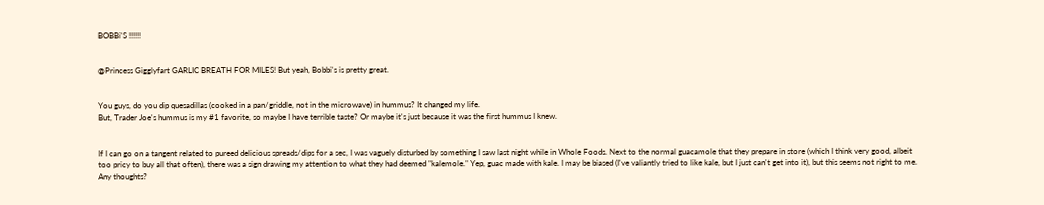BOBBi'S !!!!!!


@Princess Gigglyfart GARLIC BREATH FOR MILES! But yeah, Bobbi's is pretty great.


You guys, do you dip quesadillas (cooked in a pan/griddle, not in the microwave) in hummus? It changed my life.
But, Trader Joe's hummus is my #1 favorite, so maybe I have terrible taste? Or maybe it's just because it was the first hummus I knew.


If I can go on a tangent related to pureed delicious spreads/dips for a sec, I was vaguely disturbed by something I saw last night while in Whole Foods. Next to the normal guacamole that they prepare in store (which I think very good, albeit too pricy to buy all that often), there was a sign drawing my attention to what they had deemed "kalemole." Yep, guac made with kale. I may be biased (I've valiantly tried to like kale, but I just can't get into it), but this seems not right to me. Any thoughts?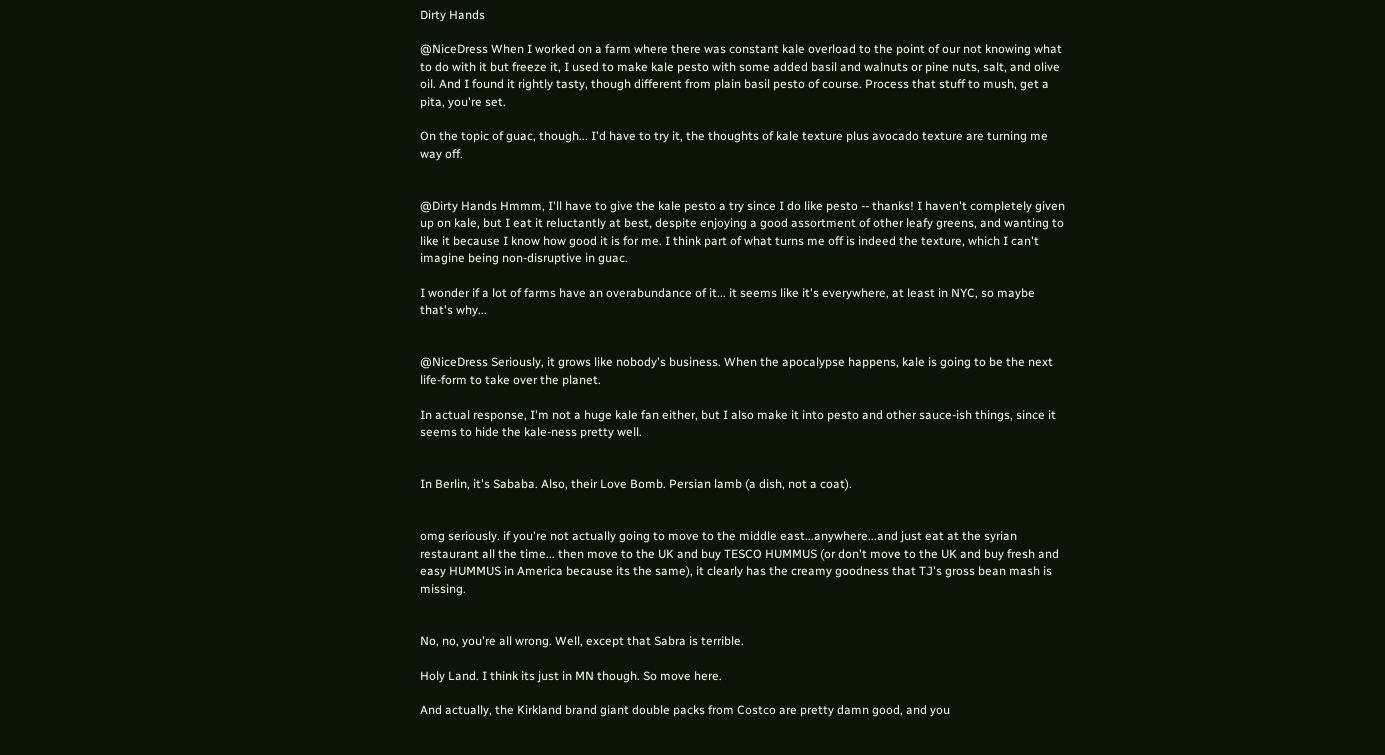Dirty Hands

@NiceDress When I worked on a farm where there was constant kale overload to the point of our not knowing what to do with it but freeze it, I used to make kale pesto with some added basil and walnuts or pine nuts, salt, and olive oil. And I found it rightly tasty, though different from plain basil pesto of course. Process that stuff to mush, get a pita, you're set.

On the topic of guac, though... I'd have to try it, the thoughts of kale texture plus avocado texture are turning me way off.


@Dirty Hands Hmmm, I'll have to give the kale pesto a try since I do like pesto -- thanks! I haven't completely given up on kale, but I eat it reluctantly at best, despite enjoying a good assortment of other leafy greens, and wanting to like it because I know how good it is for me. I think part of what turns me off is indeed the texture, which I can't imagine being non-disruptive in guac.

I wonder if a lot of farms have an overabundance of it... it seems like it's everywhere, at least in NYC, so maybe that's why...


@NiceDress Seriously, it grows like nobody's business. When the apocalypse happens, kale is going to be the next life-form to take over the planet.

In actual response, I'm not a huge kale fan either, but I also make it into pesto and other sauce-ish things, since it seems to hide the kale-ness pretty well.


In Berlin, it's Sababa. Also, their Love Bomb. Persian lamb (a dish, not a coat).


omg seriously. if you're not actually going to move to the middle east...anywhere...and just eat at the syrian restaurant all the time... then move to the UK and buy TESCO HUMMUS (or don't move to the UK and buy fresh and easy HUMMUS in America because its the same), it clearly has the creamy goodness that TJ's gross bean mash is missing.


No, no, you're all wrong. Well, except that Sabra is terrible.

Holy Land. I think its just in MN though. So move here.

And actually, the Kirkland brand giant double packs from Costco are pretty damn good, and you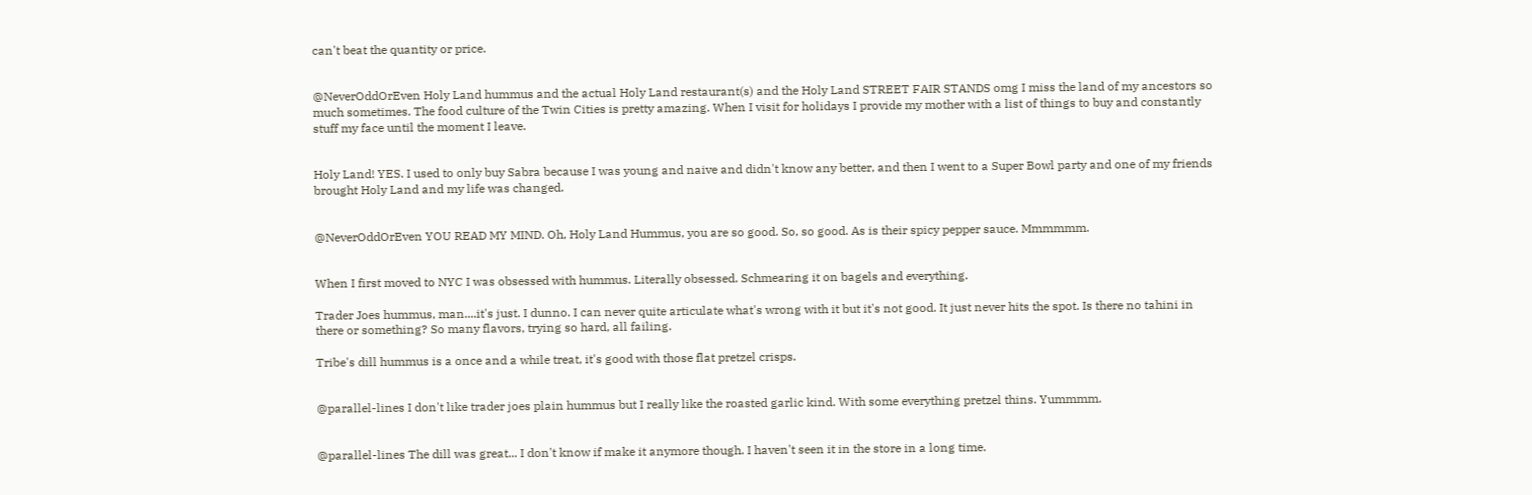can't beat the quantity or price.


@NeverOddOrEven Holy Land hummus and the actual Holy Land restaurant(s) and the Holy Land STREET FAIR STANDS omg I miss the land of my ancestors so much sometimes. The food culture of the Twin Cities is pretty amazing. When I visit for holidays I provide my mother with a list of things to buy and constantly stuff my face until the moment I leave.


Holy Land! YES. I used to only buy Sabra because I was young and naive and didn't know any better, and then I went to a Super Bowl party and one of my friends brought Holy Land and my life was changed.


@NeverOddOrEven YOU READ MY MIND. Oh, Holy Land Hummus, you are so good. So, so good. As is their spicy pepper sauce. Mmmmmm.


When I first moved to NYC I was obsessed with hummus. Literally obsessed. Schmearing it on bagels and everything.

Trader Joes hummus, man....it's just. I dunno. I can never quite articulate what's wrong with it but it's not good. It just never hits the spot. Is there no tahini in there or something? So many flavors, trying so hard, all failing.

Tribe's dill hummus is a once and a while treat, it's good with those flat pretzel crisps.


@parallel-lines I don't like trader joes plain hummus but I really like the roasted garlic kind. With some everything pretzel thins. Yummmm.


@parallel-lines The dill was great... I don't know if make it anymore though. I haven't seen it in the store in a long time.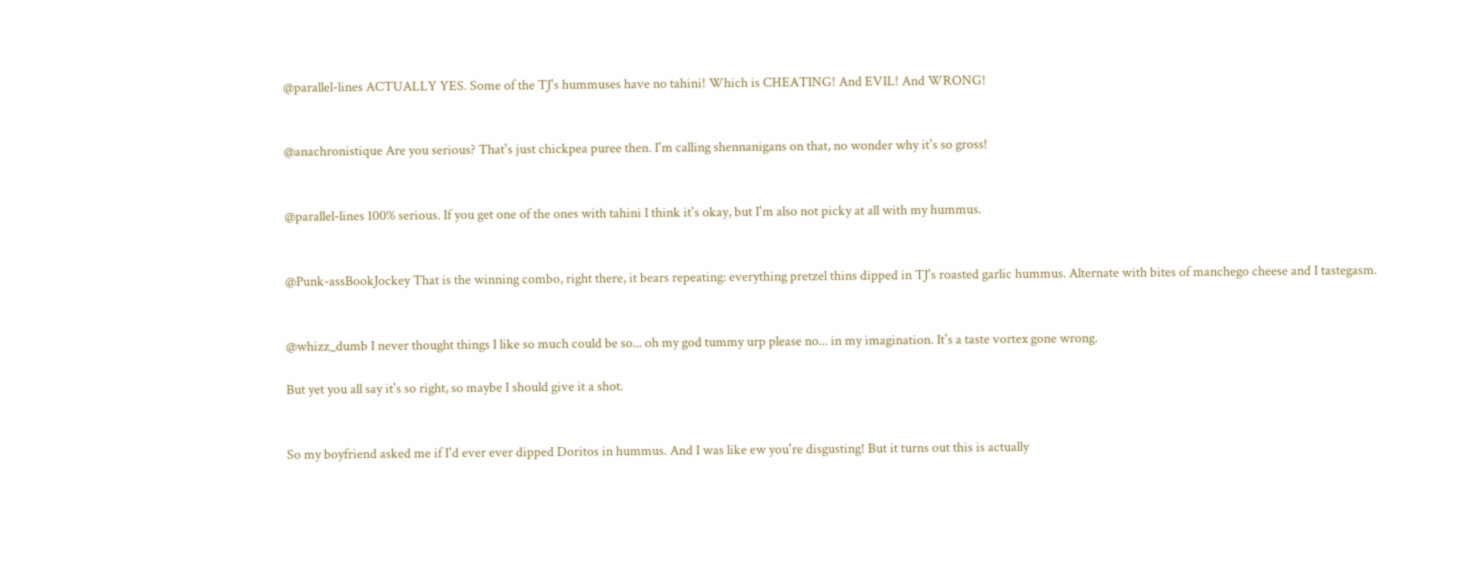@parallel-lines ACTUALLY YES. Some of the TJ's hummuses have no tahini! Which is CHEATING! And EVIL! And WRONG!


@anachronistique Are you serious? That's just chickpea puree then. I'm calling shennanigans on that, no wonder why it's so gross!


@parallel-lines 100% serious. If you get one of the ones with tahini I think it's okay, but I'm also not picky at all with my hummus.


@Punk-assBookJockey That is the winning combo, right there, it bears repeating: everything pretzel thins dipped in TJ's roasted garlic hummus. Alternate with bites of manchego cheese and I tastegasm.


@whizz_dumb I never thought things I like so much could be so... oh my god tummy urp please no... in my imagination. It's a taste vortex gone wrong.

But yet you all say it's so right, so maybe I should give it a shot.


So my boyfriend asked me if I'd ever ever dipped Doritos in hummus. And I was like ew you're disgusting! But it turns out this is actually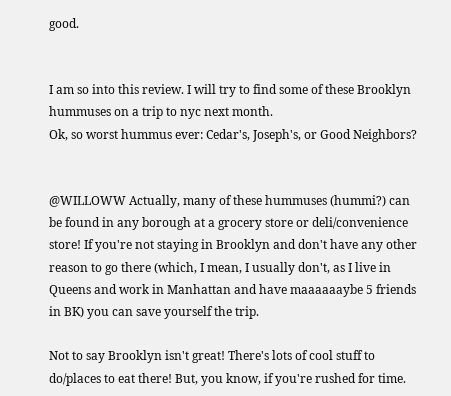good.


I am so into this review. I will try to find some of these Brooklyn hummuses on a trip to nyc next month.
Ok, so worst hummus ever: Cedar's, Joseph's, or Good Neighbors?


@WILLOWW Actually, many of these hummuses (hummi?) can be found in any borough at a grocery store or deli/convenience store! If you're not staying in Brooklyn and don't have any other reason to go there (which, I mean, I usually don't, as I live in Queens and work in Manhattan and have maaaaaaybe 5 friends in BK) you can save yourself the trip.

Not to say Brooklyn isn't great! There's lots of cool stuff to do/places to eat there! But, you know, if you're rushed for time.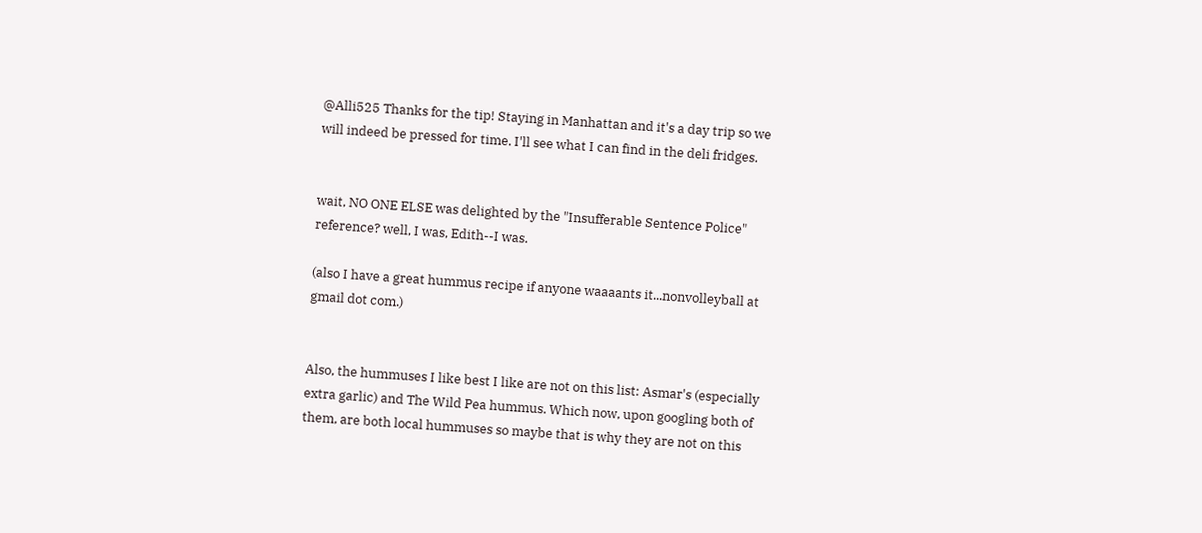@Alli525 Thanks for the tip! Staying in Manhattan and it's a day trip so we will indeed be pressed for time. I'll see what I can find in the deli fridges.


wait, NO ONE ELSE was delighted by the "Insufferable Sentence Police" reference? well, I was, Edith--I was.

(also I have a great hummus recipe if anyone waaaants it...nonvolleyball at gmail dot com.)


Also, the hummuses I like best I like are not on this list: Asmar's (especially extra garlic) and The Wild Pea hummus. Which now, upon googling both of them, are both local hummuses so maybe that is why they are not on this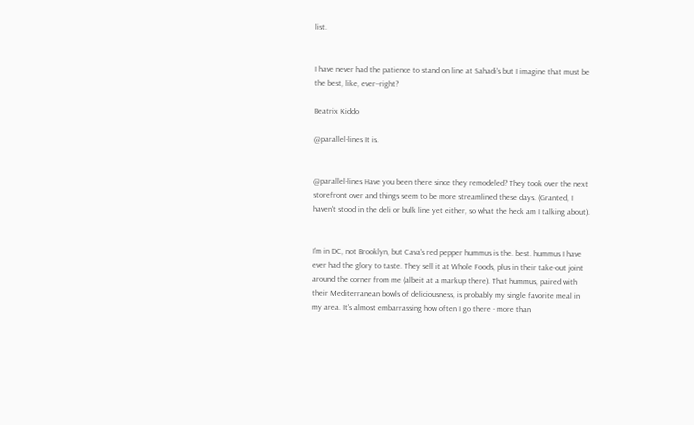list.


I have never had the patience to stand on line at Sahadi's but I imagine that must be the best, like, ever--right?

Beatrix Kiddo

@parallel-lines It is.


@parallel-lines Have you been there since they remodeled? They took over the next storefront over and things seem to be more streamlined these days. (Granted, I haven't stood in the deli or bulk line yet either, so what the heck am I talking about).


I'm in DC, not Brooklyn, but Cava's red pepper hummus is the. best. hummus I have ever had the glory to taste. They sell it at Whole Foods, plus in their take-out joint around the corner from me (albeit at a markup there). That hummus, paired with their Mediterranean bowls of deliciousness, is probably my single favorite meal in my area. It's almost embarrassing how often I go there - more than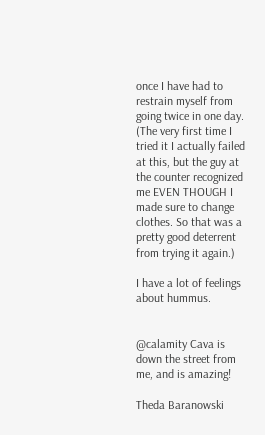once I have had to restrain myself from going twice in one day. (The very first time I tried it I actually failed at this, but the guy at the counter recognized me EVEN THOUGH I made sure to change clothes. So that was a pretty good deterrent from trying it again.)

I have a lot of feelings about hummus.


@calamity Cava is down the street from me, and is amazing!

Theda Baranowski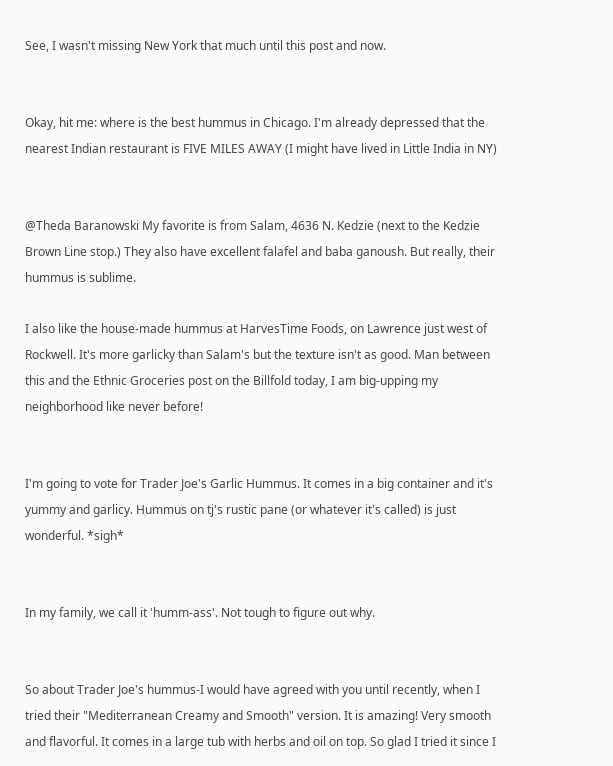See, I wasn't missing New York that much until this post and now.


Okay, hit me: where is the best hummus in Chicago. I'm already depressed that the nearest Indian restaurant is FIVE MILES AWAY (I might have lived in Little India in NY)


@Theda Baranowski My favorite is from Salam, 4636 N. Kedzie (next to the Kedzie Brown Line stop.) They also have excellent falafel and baba ganoush. But really, their hummus is sublime.

I also like the house-made hummus at HarvesTime Foods, on Lawrence just west of Rockwell. It's more garlicky than Salam's but the texture isn't as good. Man between this and the Ethnic Groceries post on the Billfold today, I am big-upping my neighborhood like never before!


I'm going to vote for Trader Joe's Garlic Hummus. It comes in a big container and it's yummy and garlicy. Hummus on tj's rustic pane (or whatever it's called) is just wonderful. *sigh*


In my family, we call it 'humm-ass'. Not tough to figure out why.


So about Trader Joe's hummus-I would have agreed with you until recently, when I tried their "Mediterranean Creamy and Smooth" version. It is amazing! Very smooth and flavorful. It comes in a large tub with herbs and oil on top. So glad I tried it since I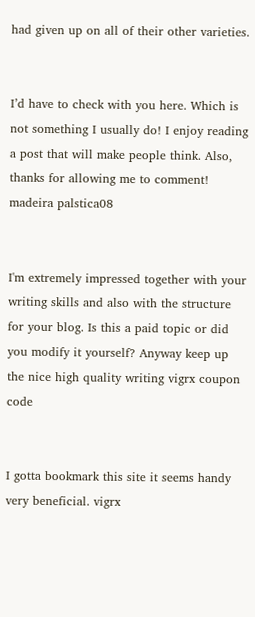had given up on all of their other varieties.


I’d have to check with you here. Which is not something I usually do! I enjoy reading a post that will make people think. Also, thanks for allowing me to comment! madeira palstica08


I'm extremely impressed together with your writing skills and also with the structure for your blog. Is this a paid topic or did you modify it yourself? Anyway keep up the nice high quality writing vigrx coupon code


I gotta bookmark this site it seems handy very beneficial. vigrx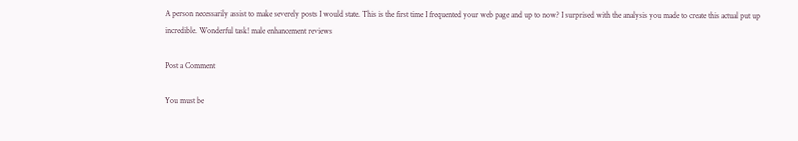A person necessarily assist to make severely posts I would state. This is the first time I frequented your web page and up to now? I surprised with the analysis you made to create this actual put up incredible. Wonderful task! male enhancement reviews

Post a Comment

You must be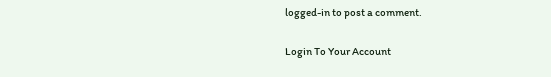logged-in to post a comment.

Login To Your Account